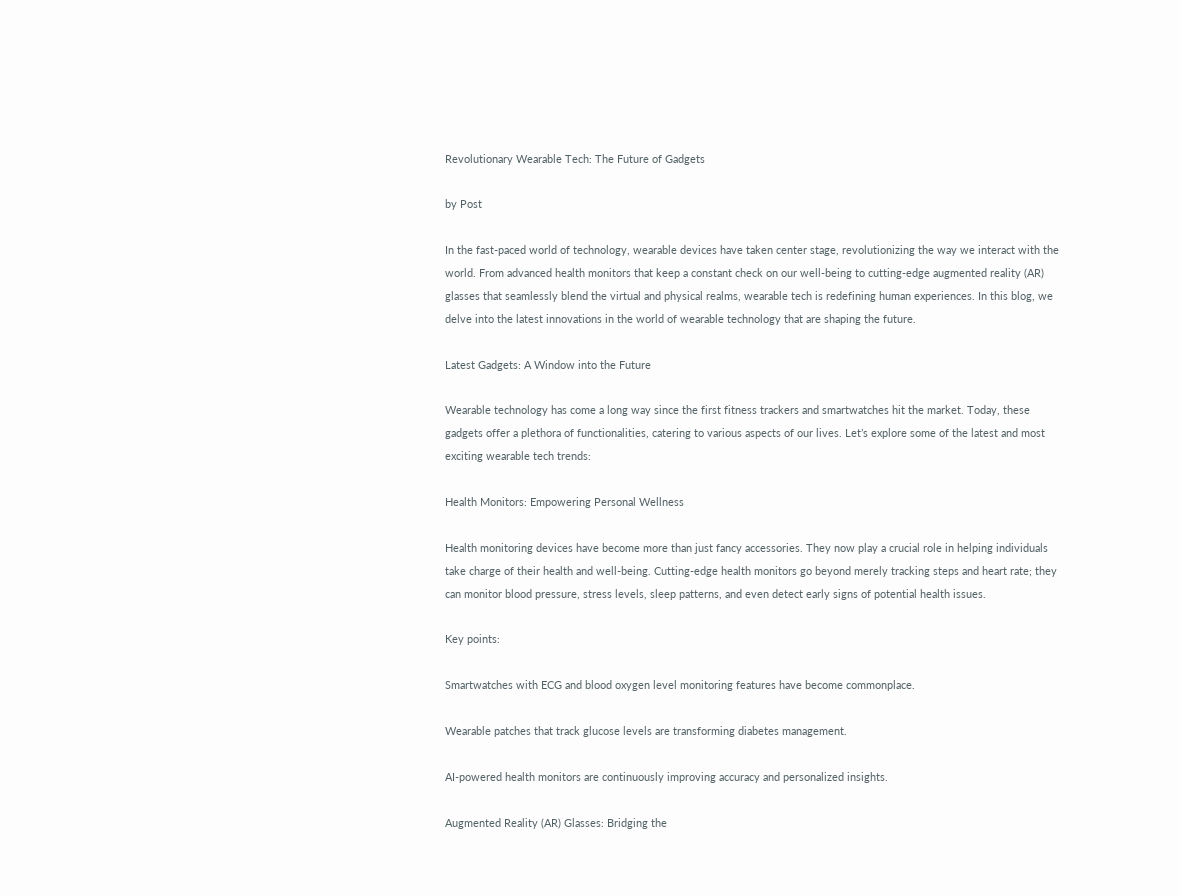Revolutionary Wearable Tech: The Future of Gadgets

by Post

In the fast-paced world of technology, wearable devices have taken center stage, revolutionizing the way we interact with the world. From advanced health monitors that keep a constant check on our well-being to cutting-edge augmented reality (AR) glasses that seamlessly blend the virtual and physical realms, wearable tech is redefining human experiences. In this blog, we delve into the latest innovations in the world of wearable technology that are shaping the future.

Latest Gadgets: A Window into the Future

Wearable technology has come a long way since the first fitness trackers and smartwatches hit the market. Today, these gadgets offer a plethora of functionalities, catering to various aspects of our lives. Let’s explore some of the latest and most exciting wearable tech trends:

Health Monitors: Empowering Personal Wellness

Health monitoring devices have become more than just fancy accessories. They now play a crucial role in helping individuals take charge of their health and well-being. Cutting-edge health monitors go beyond merely tracking steps and heart rate; they can monitor blood pressure, stress levels, sleep patterns, and even detect early signs of potential health issues.

Key points:

Smartwatches with ECG and blood oxygen level monitoring features have become commonplace.

Wearable patches that track glucose levels are transforming diabetes management.

AI-powered health monitors are continuously improving accuracy and personalized insights.

Augmented Reality (AR) Glasses: Bridging the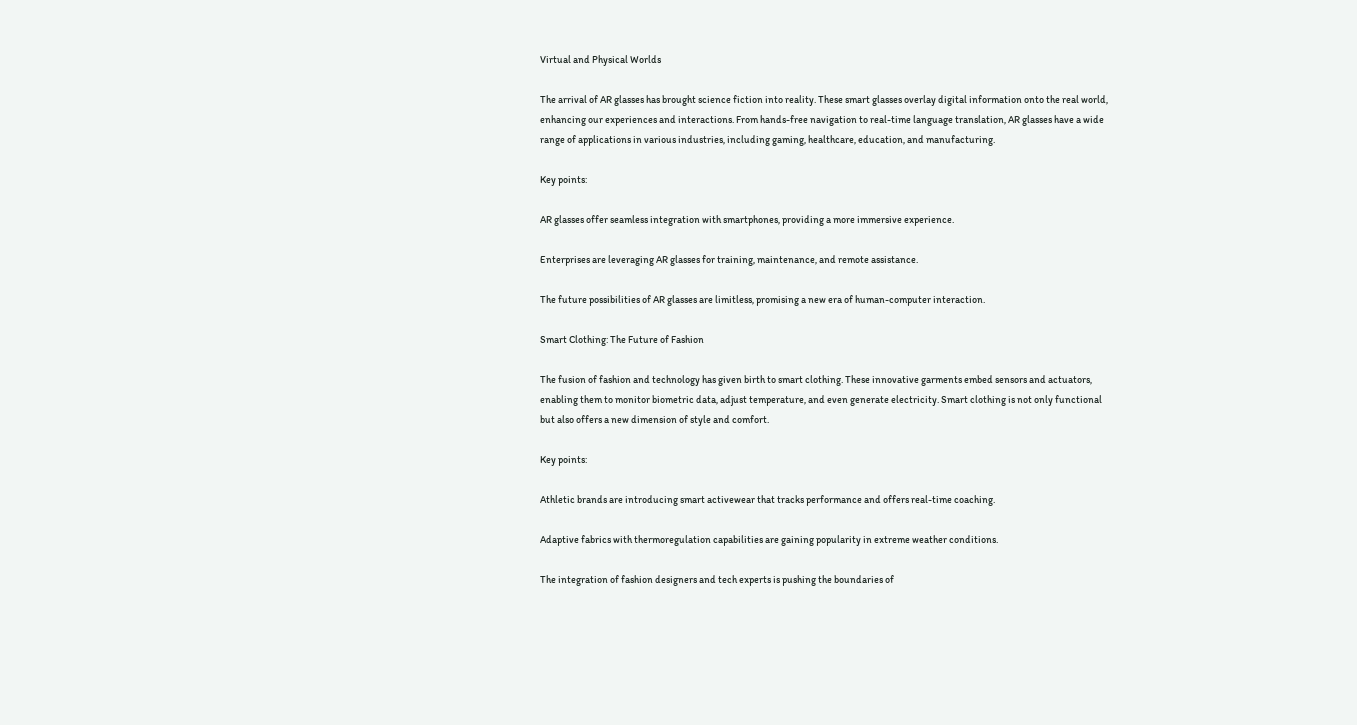Virtual and Physical Worlds

The arrival of AR glasses has brought science fiction into reality. These smart glasses overlay digital information onto the real world, enhancing our experiences and interactions. From hands-free navigation to real-time language translation, AR glasses have a wide range of applications in various industries, including gaming, healthcare, education, and manufacturing.

Key points:

AR glasses offer seamless integration with smartphones, providing a more immersive experience.

Enterprises are leveraging AR glasses for training, maintenance, and remote assistance.

The future possibilities of AR glasses are limitless, promising a new era of human-computer interaction.

Smart Clothing: The Future of Fashion

The fusion of fashion and technology has given birth to smart clothing. These innovative garments embed sensors and actuators, enabling them to monitor biometric data, adjust temperature, and even generate electricity. Smart clothing is not only functional but also offers a new dimension of style and comfort.

Key points:

Athletic brands are introducing smart activewear that tracks performance and offers real-time coaching.

Adaptive fabrics with thermoregulation capabilities are gaining popularity in extreme weather conditions.

The integration of fashion designers and tech experts is pushing the boundaries of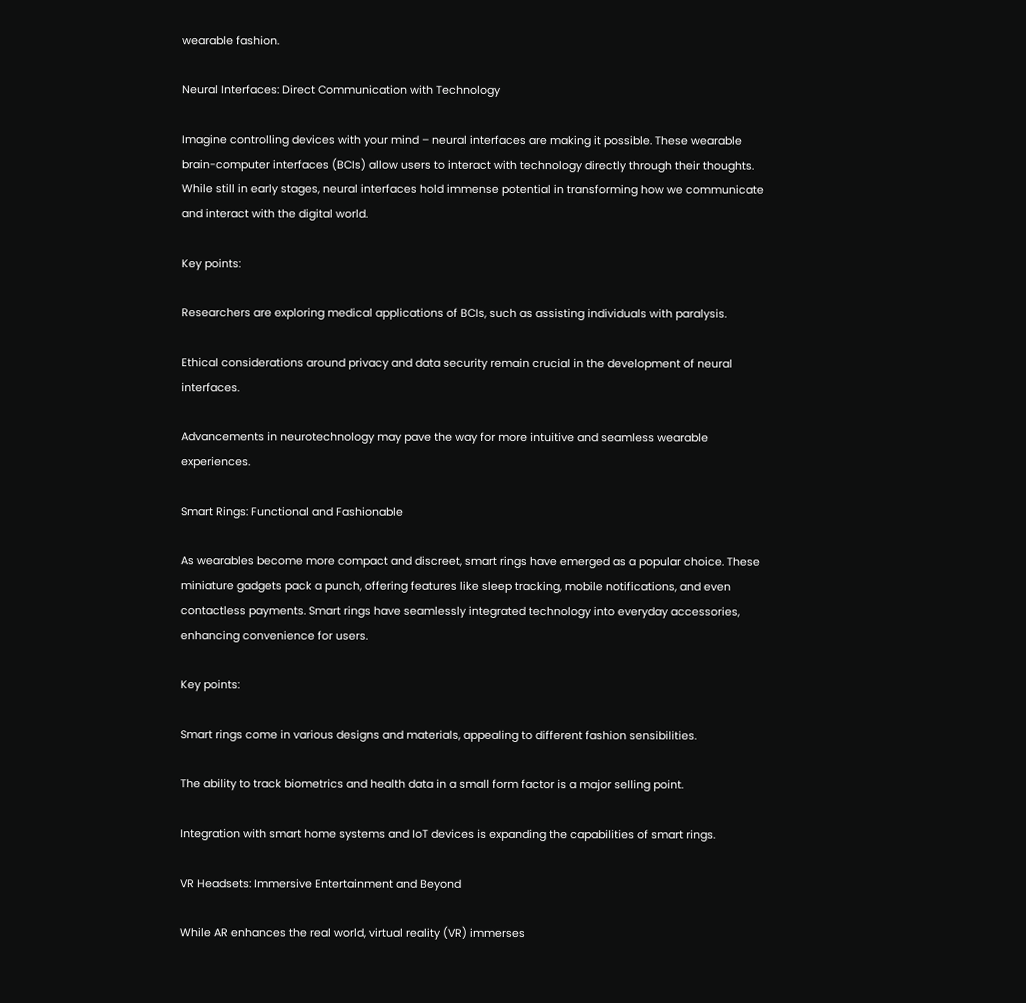wearable fashion.

Neural Interfaces: Direct Communication with Technology

Imagine controlling devices with your mind – neural interfaces are making it possible. These wearable brain-computer interfaces (BCIs) allow users to interact with technology directly through their thoughts. While still in early stages, neural interfaces hold immense potential in transforming how we communicate and interact with the digital world.

Key points:

Researchers are exploring medical applications of BCIs, such as assisting individuals with paralysis.

Ethical considerations around privacy and data security remain crucial in the development of neural interfaces.

Advancements in neurotechnology may pave the way for more intuitive and seamless wearable experiences.

Smart Rings: Functional and Fashionable

As wearables become more compact and discreet, smart rings have emerged as a popular choice. These miniature gadgets pack a punch, offering features like sleep tracking, mobile notifications, and even contactless payments. Smart rings have seamlessly integrated technology into everyday accessories, enhancing convenience for users.

Key points:

Smart rings come in various designs and materials, appealing to different fashion sensibilities.

The ability to track biometrics and health data in a small form factor is a major selling point.

Integration with smart home systems and IoT devices is expanding the capabilities of smart rings.

VR Headsets: Immersive Entertainment and Beyond

While AR enhances the real world, virtual reality (VR) immerses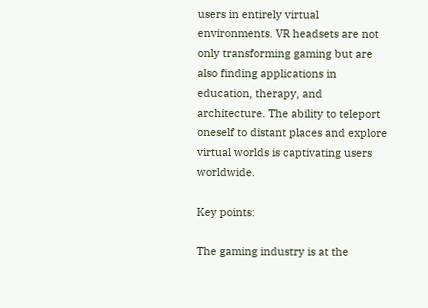users in entirely virtual environments. VR headsets are not only transforming gaming but are also finding applications in education, therapy, and architecture. The ability to teleport oneself to distant places and explore virtual worlds is captivating users worldwide.

Key points:

The gaming industry is at the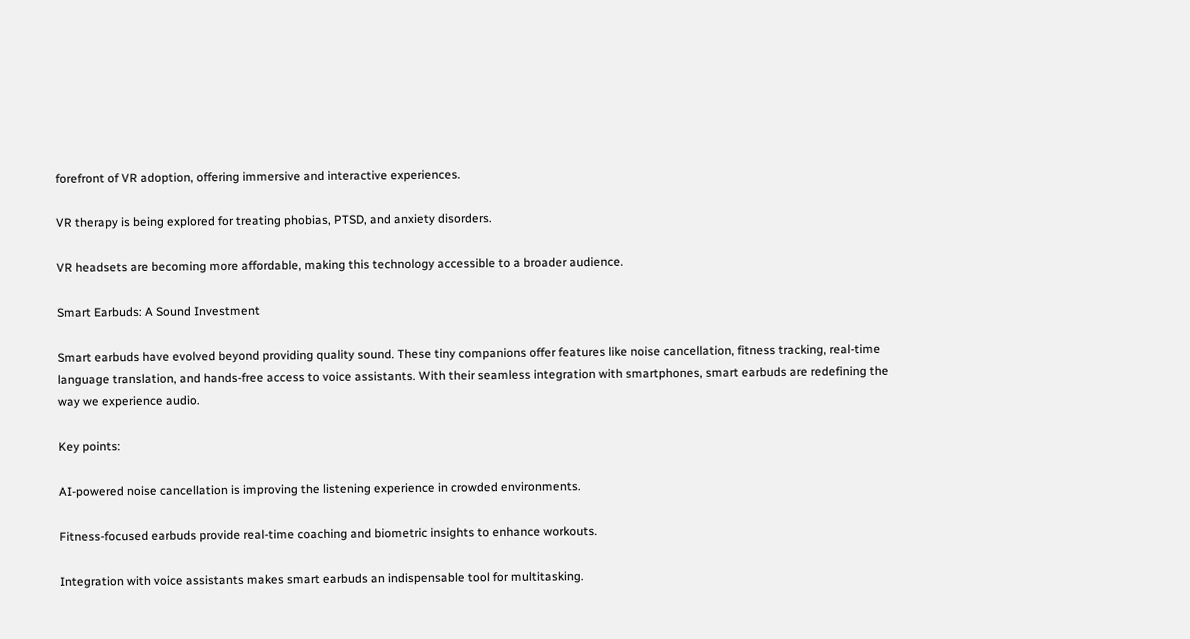forefront of VR adoption, offering immersive and interactive experiences.

VR therapy is being explored for treating phobias, PTSD, and anxiety disorders.

VR headsets are becoming more affordable, making this technology accessible to a broader audience.

Smart Earbuds: A Sound Investment

Smart earbuds have evolved beyond providing quality sound. These tiny companions offer features like noise cancellation, fitness tracking, real-time language translation, and hands-free access to voice assistants. With their seamless integration with smartphones, smart earbuds are redefining the way we experience audio.

Key points:

AI-powered noise cancellation is improving the listening experience in crowded environments.

Fitness-focused earbuds provide real-time coaching and biometric insights to enhance workouts.

Integration with voice assistants makes smart earbuds an indispensable tool for multitasking.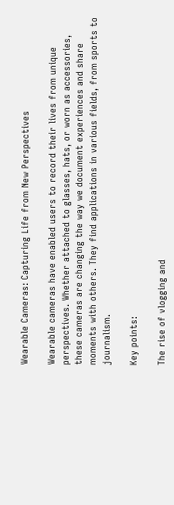Wearable Cameras: Capturing Life from New Perspectives

Wearable cameras have enabled users to record their lives from unique perspectives. Whether attached to glasses, hats, or worn as accessories, these cameras are changing the way we document experiences and share moments with others. They find applications in various fields, from sports to journalism.

Key points:

The rise of vlogging and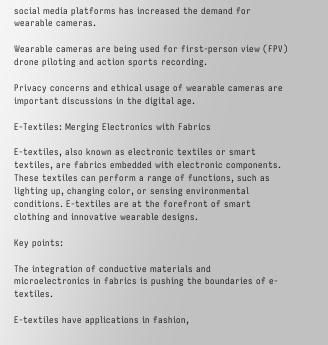social media platforms has increased the demand for wearable cameras.

Wearable cameras are being used for first-person view (FPV) drone piloting and action sports recording.

Privacy concerns and ethical usage of wearable cameras are important discussions in the digital age.

E-Textiles: Merging Electronics with Fabrics

E-textiles, also known as electronic textiles or smart textiles, are fabrics embedded with electronic components. These textiles can perform a range of functions, such as lighting up, changing color, or sensing environmental conditions. E-textiles are at the forefront of smart clothing and innovative wearable designs.

Key points:

The integration of conductive materials and microelectronics in fabrics is pushing the boundaries of e-textiles.

E-textiles have applications in fashion,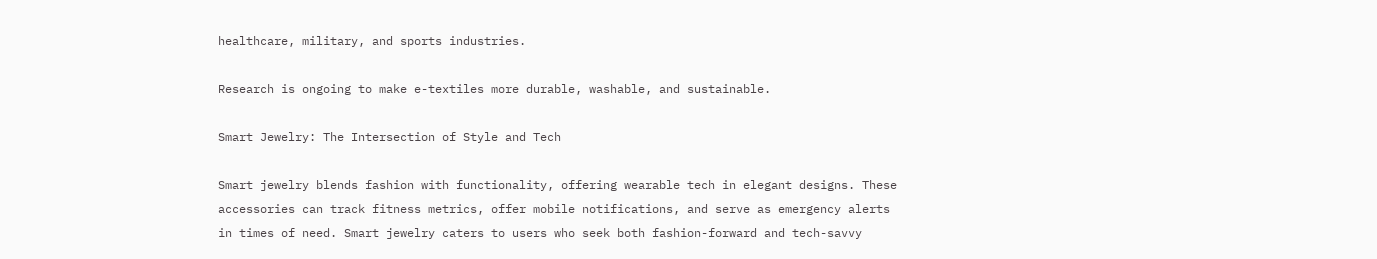healthcare, military, and sports industries.

Research is ongoing to make e-textiles more durable, washable, and sustainable.

Smart Jewelry: The Intersection of Style and Tech

Smart jewelry blends fashion with functionality, offering wearable tech in elegant designs. These accessories can track fitness metrics, offer mobile notifications, and serve as emergency alerts in times of need. Smart jewelry caters to users who seek both fashion-forward and tech-savvy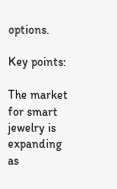options.

Key points:

The market for smart jewelry is expanding as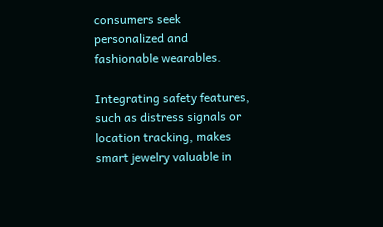consumers seek personalized and fashionable wearables.

Integrating safety features, such as distress signals or location tracking, makes smart jewelry valuable in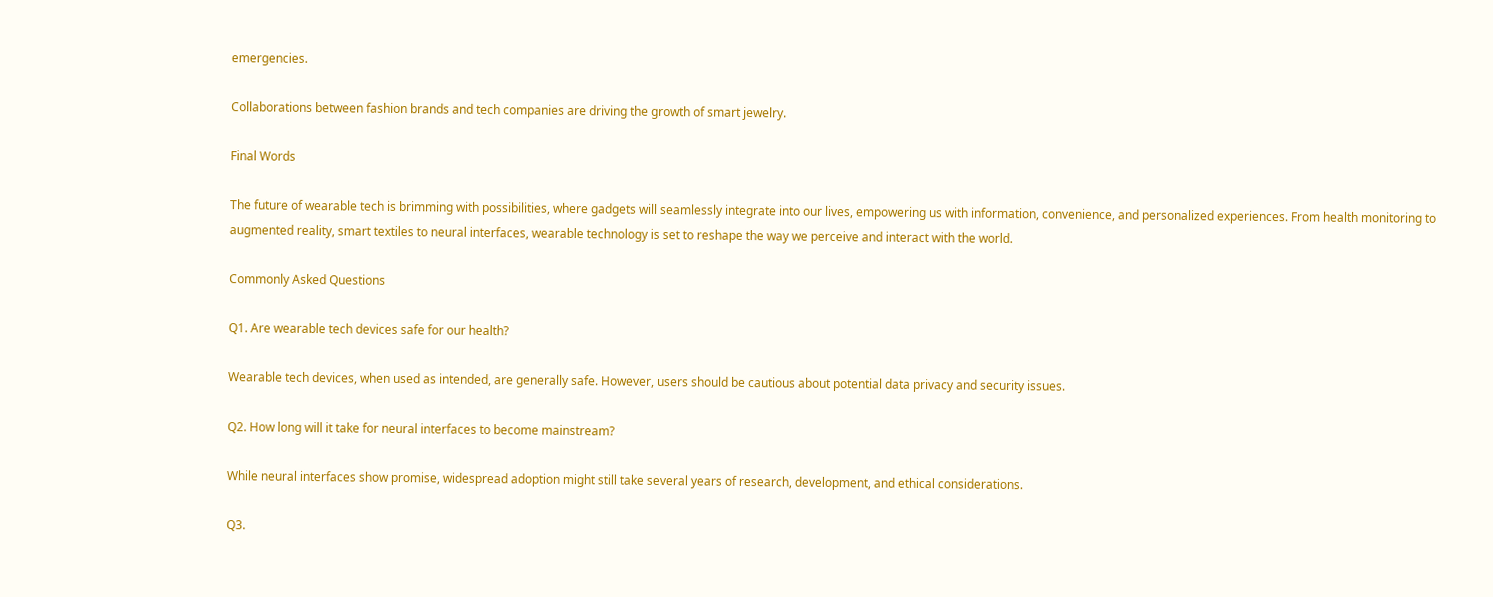emergencies.

Collaborations between fashion brands and tech companies are driving the growth of smart jewelry.

Final Words

The future of wearable tech is brimming with possibilities, where gadgets will seamlessly integrate into our lives, empowering us with information, convenience, and personalized experiences. From health monitoring to augmented reality, smart textiles to neural interfaces, wearable technology is set to reshape the way we perceive and interact with the world.

Commonly Asked Questions

Q1. Are wearable tech devices safe for our health?

Wearable tech devices, when used as intended, are generally safe. However, users should be cautious about potential data privacy and security issues.

Q2. How long will it take for neural interfaces to become mainstream?

While neural interfaces show promise, widespread adoption might still take several years of research, development, and ethical considerations.

Q3.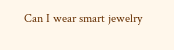Can I wear smart jewelry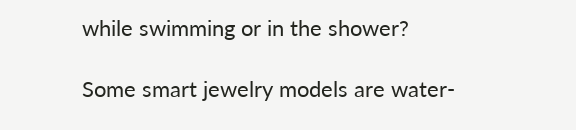while swimming or in the shower?

Some smart jewelry models are water-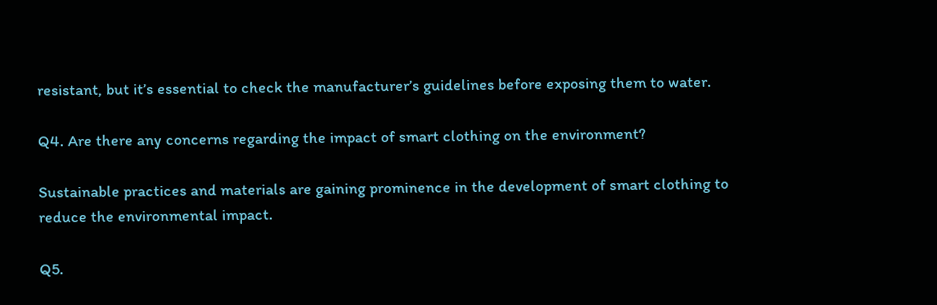resistant, but it’s essential to check the manufacturer’s guidelines before exposing them to water.

Q4. Are there any concerns regarding the impact of smart clothing on the environment?

Sustainable practices and materials are gaining prominence in the development of smart clothing to reduce the environmental impact.

Q5.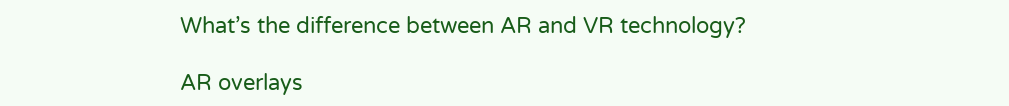What’s the difference between AR and VR technology?

AR overlays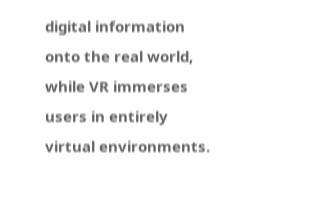digital information onto the real world, while VR immerses users in entirely virtual environments.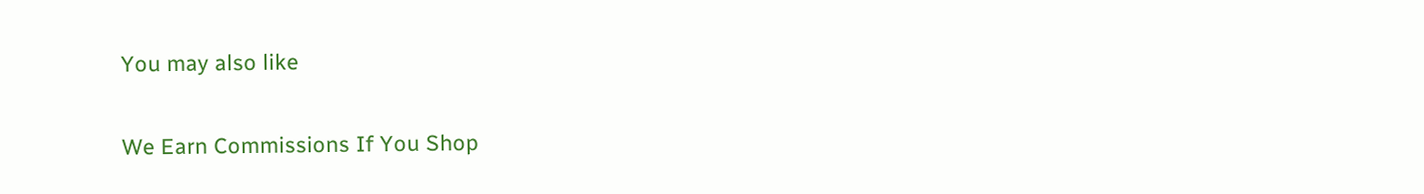You may also like

We Earn Commissions If You Shop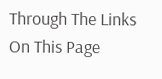Through The Links On This Page